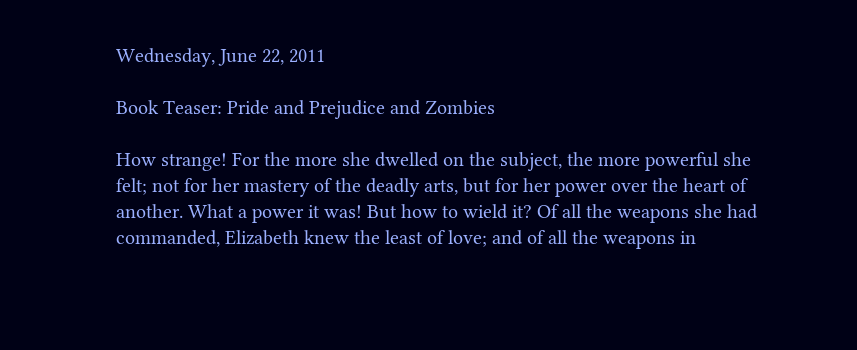Wednesday, June 22, 2011

Book Teaser: Pride and Prejudice and Zombies

How strange! For the more she dwelled on the subject, the more powerful she felt; not for her mastery of the deadly arts, but for her power over the heart of another. What a power it was! But how to wield it? Of all the weapons she had commanded, Elizabeth knew the least of love; and of all the weapons in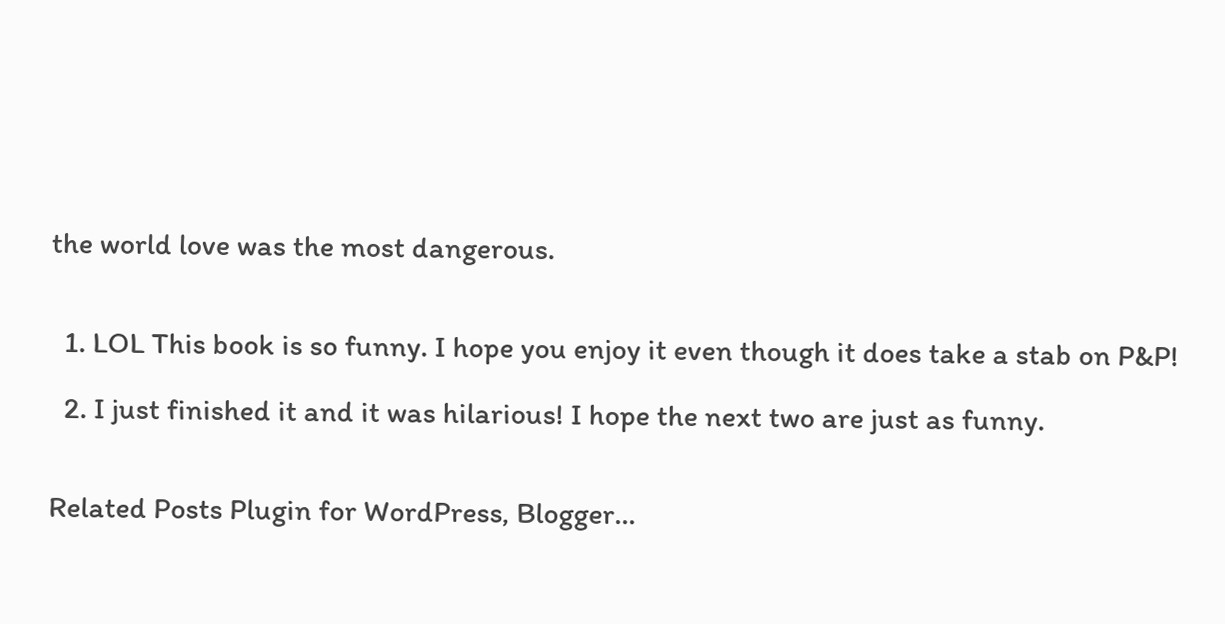the world love was the most dangerous.


  1. LOL This book is so funny. I hope you enjoy it even though it does take a stab on P&P!

  2. I just finished it and it was hilarious! I hope the next two are just as funny.


Related Posts Plugin for WordPress, Blogger...